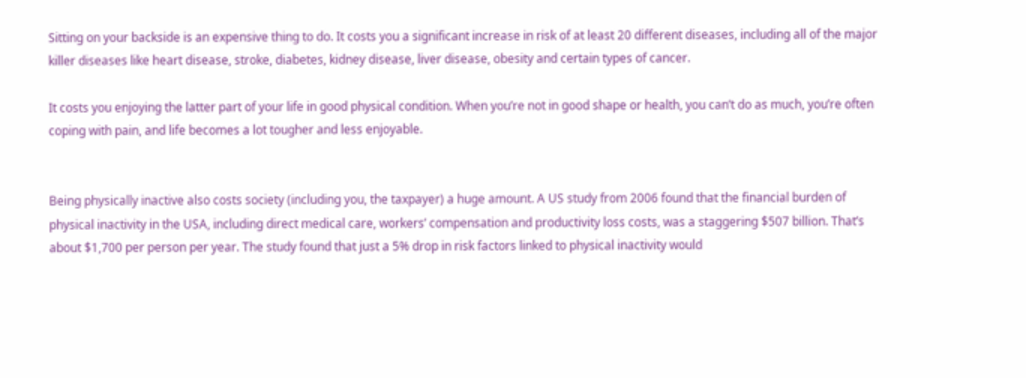Sitting on your backside is an expensive thing to do. It costs you a significant increase in risk of at least 20 different diseases, including all of the major killer diseases like heart disease, stroke, diabetes, kidney disease, liver disease, obesity and certain types of cancer.

It costs you enjoying the latter part of your life in good physical condition. When you’re not in good shape or health, you can’t do as much, you’re often coping with pain, and life becomes a lot tougher and less enjoyable.


Being physically inactive also costs society (including you, the taxpayer) a huge amount. A US study from 2006 found that the financial burden of physical inactivity in the USA, including direct medical care, workers’ compensation and productivity loss costs, was a staggering $507 billion. That’s about $1,700 per person per year. The study found that just a 5% drop in risk factors linked to physical inactivity would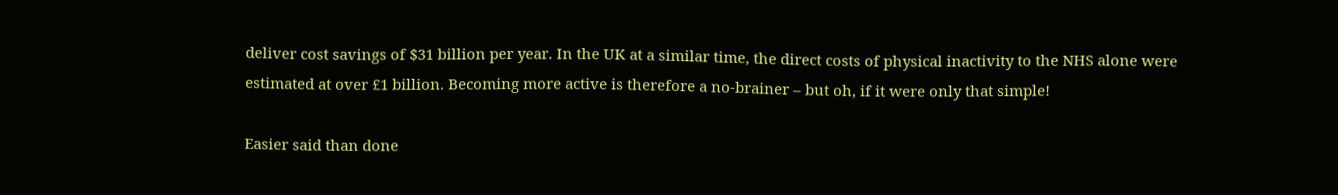deliver cost savings of $31 billion per year. In the UK at a similar time, the direct costs of physical inactivity to the NHS alone were estimated at over £1 billion. Becoming more active is therefore a no-brainer – but oh, if it were only that simple!

Easier said than done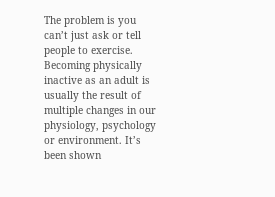The problem is you can’t just ask or tell people to exercise. Becoming physically inactive as an adult is usually the result of multiple changes in our physiology, psychology or environment. It’s been shown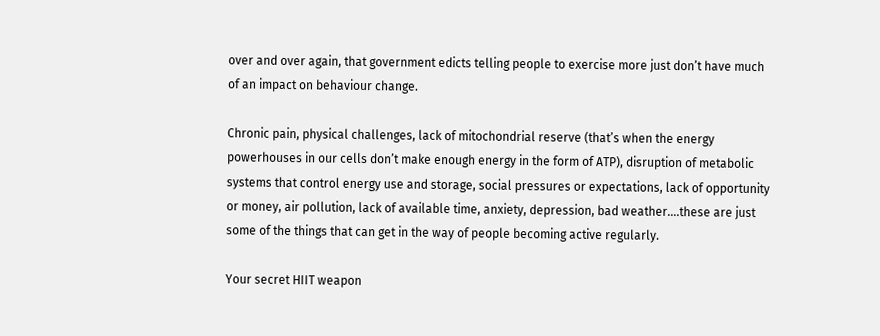over and over again, that government edicts telling people to exercise more just don’t have much of an impact on behaviour change.

Chronic pain, physical challenges, lack of mitochondrial reserve (that’s when the energy powerhouses in our cells don’t make enough energy in the form of ATP), disruption of metabolic systems that control energy use and storage, social pressures or expectations, lack of opportunity or money, air pollution, lack of available time, anxiety, depression, bad weather….these are just some of the things that can get in the way of people becoming active regularly.

Your secret HIIT weapon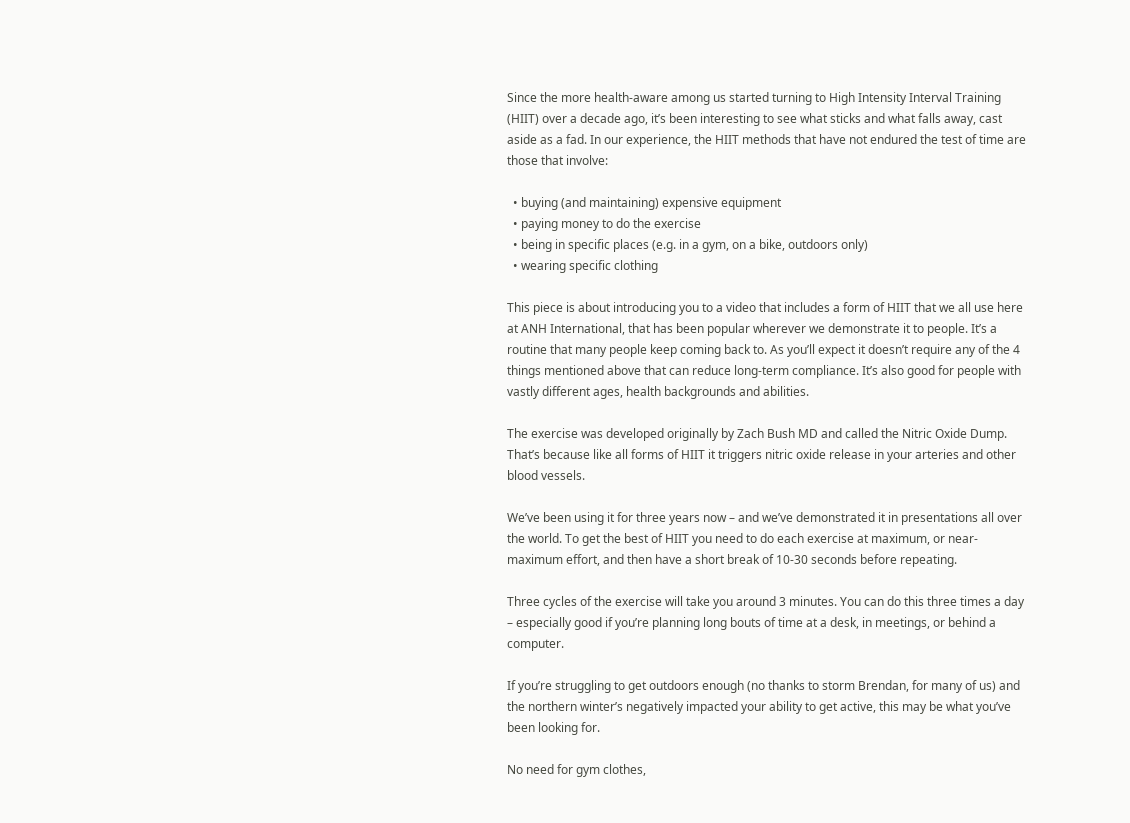Since the more health-aware among us started turning to High Intensity Interval Training (HIIT) over a decade ago, it’s been interesting to see what sticks and what falls away, cast aside as a fad. In our experience, the HIIT methods that have not endured the test of time are those that involve:

  • buying (and maintaining) expensive equipment
  • paying money to do the exercise
  • being in specific places (e.g. in a gym, on a bike, outdoors only)
  • wearing specific clothing

This piece is about introducing you to a video that includes a form of HIIT that we all use here at ANH International, that has been popular wherever we demonstrate it to people. It’s a routine that many people keep coming back to. As you’ll expect it doesn’t require any of the 4 things mentioned above that can reduce long-term compliance. It’s also good for people with vastly different ages, health backgrounds and abilities.

The exercise was developed originally by Zach Bush MD and called the Nitric Oxide Dump. That’s because like all forms of HIIT it triggers nitric oxide release in your arteries and other blood vessels.

We’ve been using it for three years now – and we’ve demonstrated it in presentations all over the world. To get the best of HIIT you need to do each exercise at maximum, or near-maximum effort, and then have a short break of 10-30 seconds before repeating.

Three cycles of the exercise will take you around 3 minutes. You can do this three times a day – especially good if you’re planning long bouts of time at a desk, in meetings, or behind a computer.

If you’re struggling to get outdoors enough (no thanks to storm Brendan, for many of us) and the northern winter’s negatively impacted your ability to get active, this may be what you’ve been looking for.

No need for gym clothes,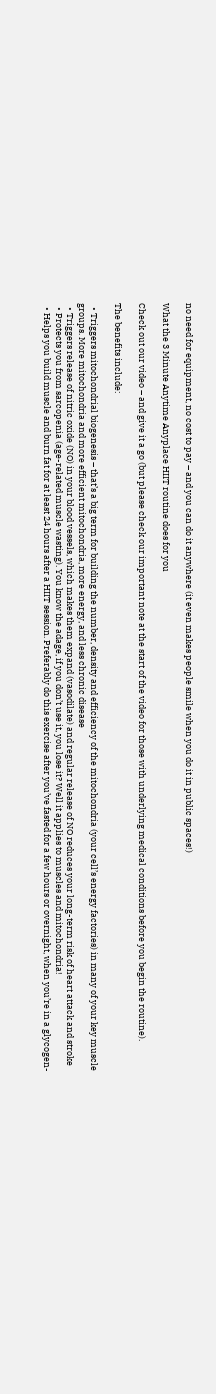no need for equipment, no cost to pay – and you can do it anywhere (it even makes people smile when you do it in public spaces!)

What the 3 Minute Anytime Anyplace HIIT routine does for you

Check out our video – and give it a go (but please check our important note at the start of the video for those with underlying medical conditions before you begin the routine).

The benefits include:

  • Triggers mitochondrial biogenesis – that’s a big term for building the number, density and efficiency of the mitochondria (your cell’s energy factories) in many of your key muscle groups. More mitochondria and more efficient mitochondria, more energy, and less chronic disease
  • Triggers release of nitric oxide (NO) in your blood vessels, which makes them expand (vasodilate) and regular release of NO reduces your long-term risk of heart attack and stroke
  • Protects you from sarcopenia (age-related muscle wasting). You know the adage, if you don’t use it, you lose it? Well it applies to muscles and mitochondria!
  • Helps you build muscle and burn fat for at least 24 hours after a HIIT session. Preferably do this exercise after you’ve fasted for a few hours or overnight, when you’re in a glycogen-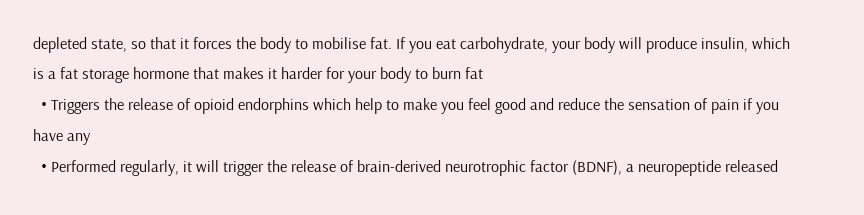depleted state, so that it forces the body to mobilise fat. If you eat carbohydrate, your body will produce insulin, which is a fat storage hormone that makes it harder for your body to burn fat
  • Triggers the release of opioid endorphins which help to make you feel good and reduce the sensation of pain if you have any
  • Performed regularly, it will trigger the release of brain-derived neurotrophic factor (BDNF), a neuropeptide released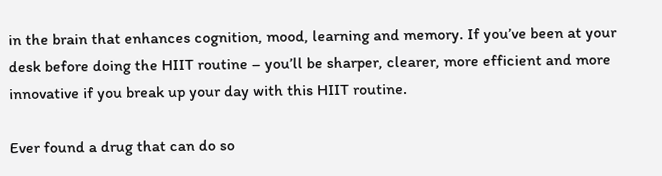in the brain that enhances cognition, mood, learning and memory. If you’ve been at your desk before doing the HIIT routine – you’ll be sharper, clearer, more efficient and more innovative if you break up your day with this HIIT routine.

Ever found a drug that can do so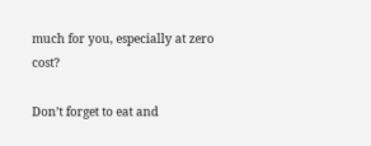much for you, especially at zero cost?

Don’t forget to eat and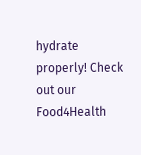hydrate properly! Check out our Food4Health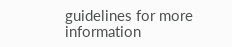guidelines for more information